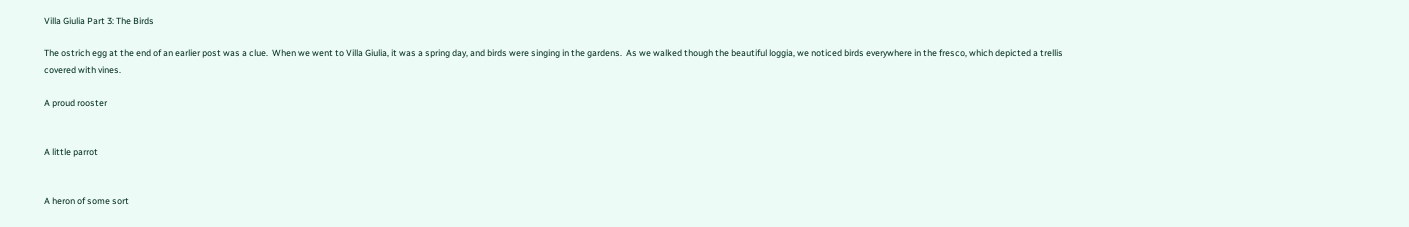Villa Giulia Part 3: The Birds

The ostrich egg at the end of an earlier post was a clue.  When we went to Villa Giulia, it was a spring day, and birds were singing in the gardens.  As we walked though the beautiful loggia, we noticed birds everywhere in the fresco, which depicted a trellis covered with vines.

A proud rooster


A little parrot


A heron of some sort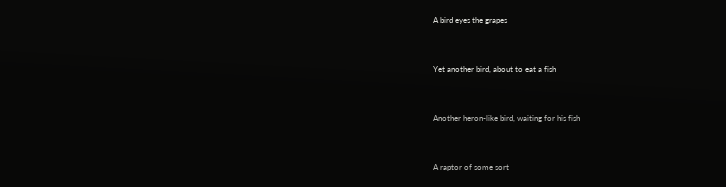A bird eyes the grapes


Yet another bird, about to eat a fish


Another heron-like bird, waiting for his fish


A raptor of some sort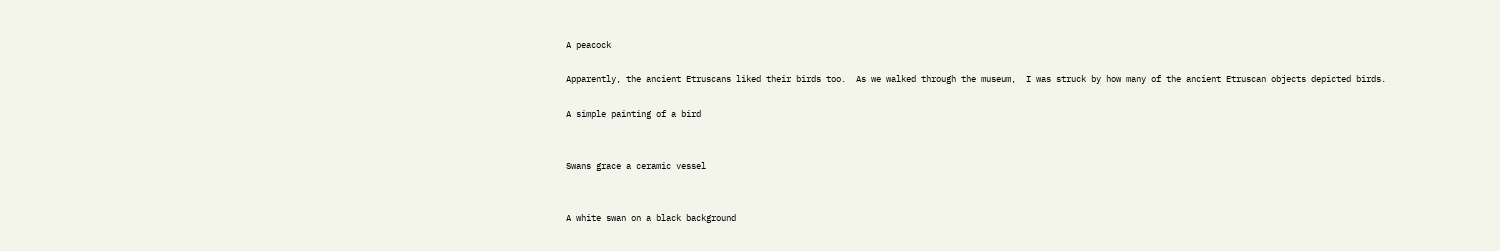A peacock

Apparently, the ancient Etruscans liked their birds too.  As we walked through the museum,  I was struck by how many of the ancient Etruscan objects depicted birds.

A simple painting of a bird


Swans grace a ceramic vessel


A white swan on a black background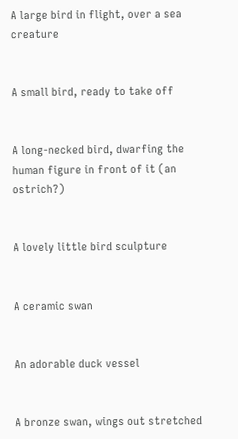A large bird in flight, over a sea creature


A small bird, ready to take off


A long-necked bird, dwarfing the human figure in front of it (an ostrich?)


A lovely little bird sculpture


A ceramic swan


An adorable duck vessel


A bronze swan, wings out stretched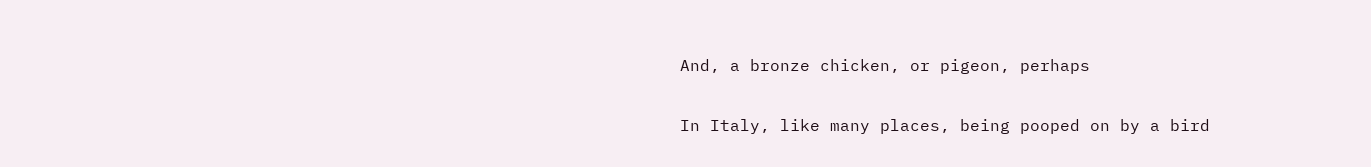And, a bronze chicken, or pigeon, perhaps

In Italy, like many places, being pooped on by a bird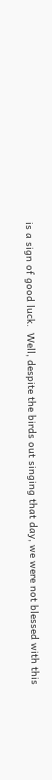is a sign of good luck.  Well, despite the birds out singing that day, we were not blessed with this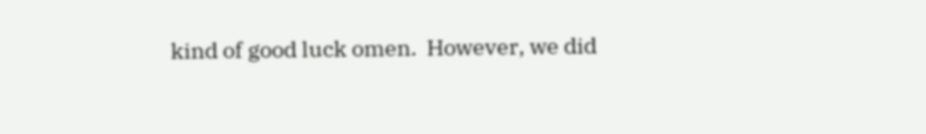kind of good luck omen.  However, we did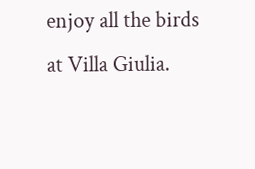enjoy all the birds at Villa Giulia.